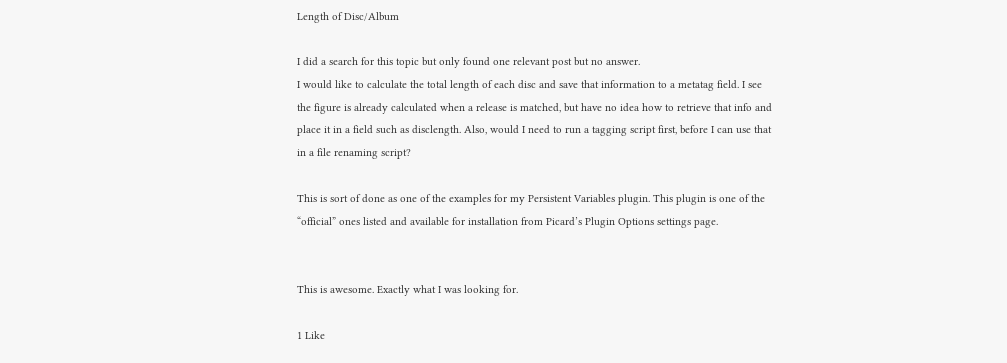Length of Disc/Album

I did a search for this topic but only found one relevant post but no answer.
I would like to calculate the total length of each disc and save that information to a metatag field. I see the figure is already calculated when a release is matched, but have no idea how to retrieve that info and place it in a field such as disclength. Also, would I need to run a tagging script first, before I can use that in a file renaming script?

This is sort of done as one of the examples for my Persistent Variables plugin. This plugin is one of the “official” ones listed and available for installation from Picard’s Plugin Options settings page.


This is awesome. Exactly what I was looking for.

1 Like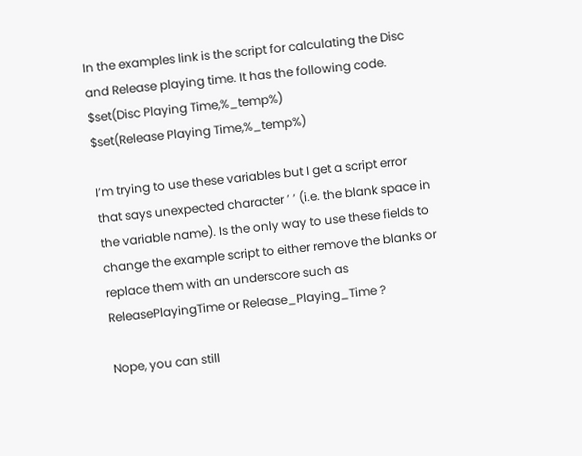In the examples link is the script for calculating the Disc and Release playing time. It has the following code.
$set(Disc Playing Time,%_temp%)
$set(Release Playing Time,%_temp%)

I’m trying to use these variables but I get a script error that says unexpected character ’ ’ (i.e. the blank space in the variable name). Is the only way to use these fields to change the example script to either remove the blanks or replace them with an underscore such as ReleasePlayingTime or Release_Playing_Time ?

Nope, you can still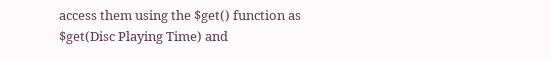access them using the $get() function as $get(Disc Playing Time) and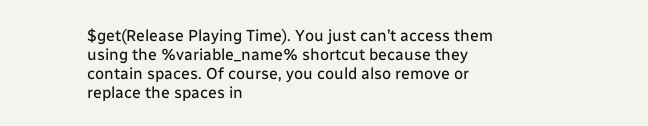$get(Release Playing Time). You just can’t access them using the %variable_name% shortcut because they contain spaces. Of course, you could also remove or replace the spaces in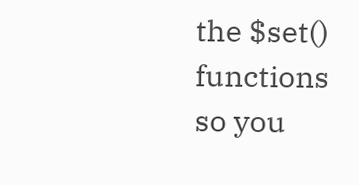the $set() functions so you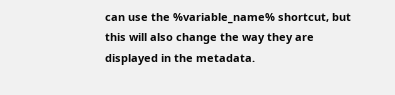can use the %variable_name% shortcut, but this will also change the way they are displayed in the metadata.